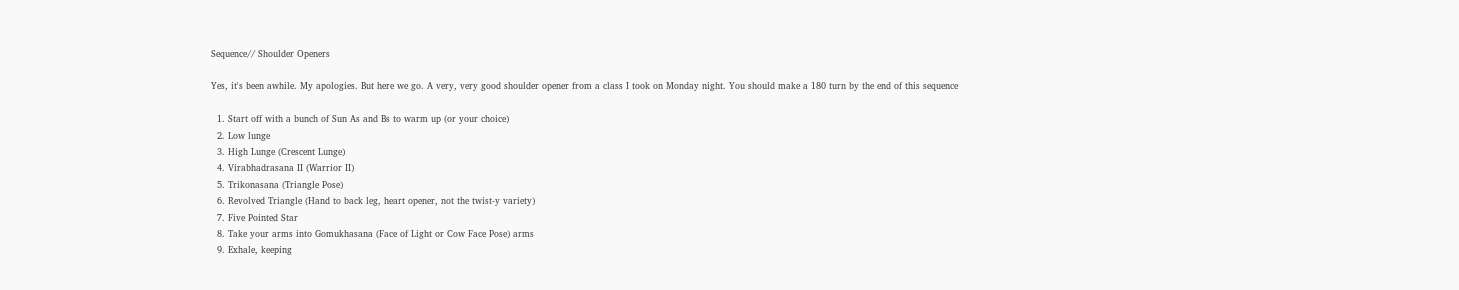Sequence// Shoulder Openers

Yes, it's been awhile. My apologies. But here we go. A very, very good shoulder opener from a class I took on Monday night. You should make a 180 turn by the end of this sequence

  1. Start off with a bunch of Sun As and Bs to warm up (or your choice)
  2. Low lunge
  3. High Lunge (Crescent Lunge)
  4. Virabhadrasana II (Warrior II)
  5. Trikonasana (Triangle Pose)
  6. Revolved Triangle (Hand to back leg, heart opener, not the twist-y variety)
  7. Five Pointed Star
  8. Take your arms into Gomukhasana (Face of Light or Cow Face Pose) arms
  9. Exhale, keeping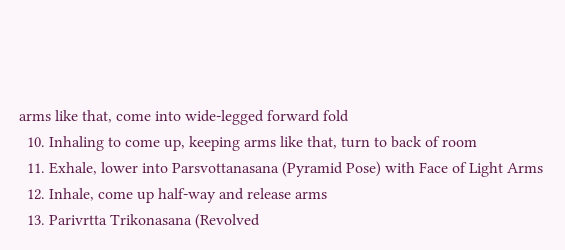arms like that, come into wide-legged forward fold
  10. Inhaling to come up, keeping arms like that, turn to back of room
  11. Exhale, lower into Parsvottanasana (Pyramid Pose) with Face of Light Arms
  12. Inhale, come up half-way and release arms
  13. Parivrtta Trikonasana (Revolved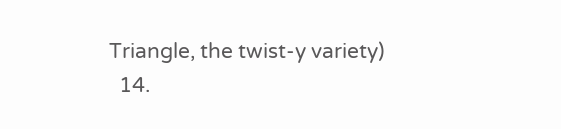Triangle, the twist-y variety)
  14.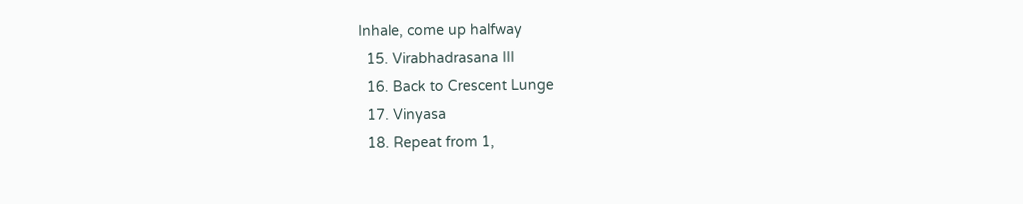Inhale, come up halfway
  15. Virabhadrasana III
  16. Back to Crescent Lunge
  17. Vinyasa
  18. Repeat from 1,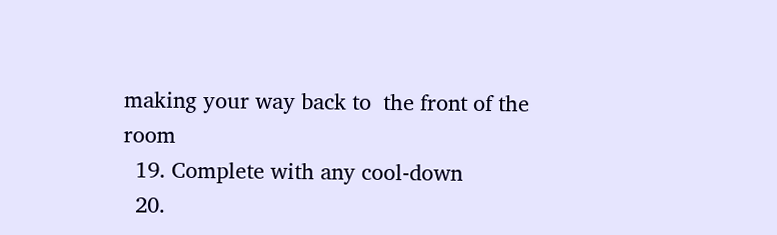making your way back to  the front of the room
  19. Complete with any cool-down
  20.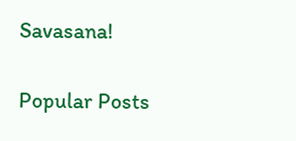Savasana!

Popular Posts